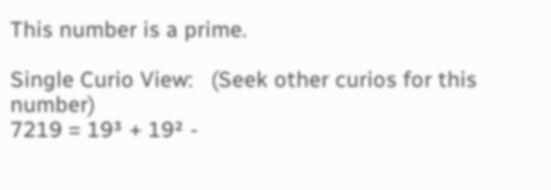This number is a prime.

Single Curio View:   (Seek other curios for this number)
7219 = 19³ + 19² -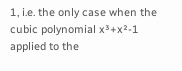1, i.e. the only case when the cubic polynomial x³+x²-1 applied to the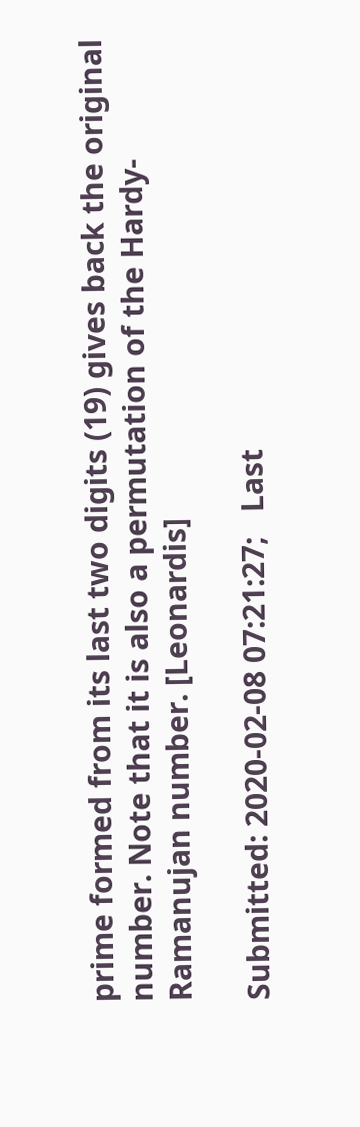prime formed from its last two digits (19) gives back the original number. Note that it is also a permutation of the Hardy-Ramanujan number. [Leonardis]

Submitted: 2020-02-08 07:21:27;   Last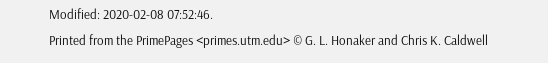Modified: 2020-02-08 07:52:46.
Printed from the PrimePages <primes.utm.edu> © G. L. Honaker and Chris K. Caldwell